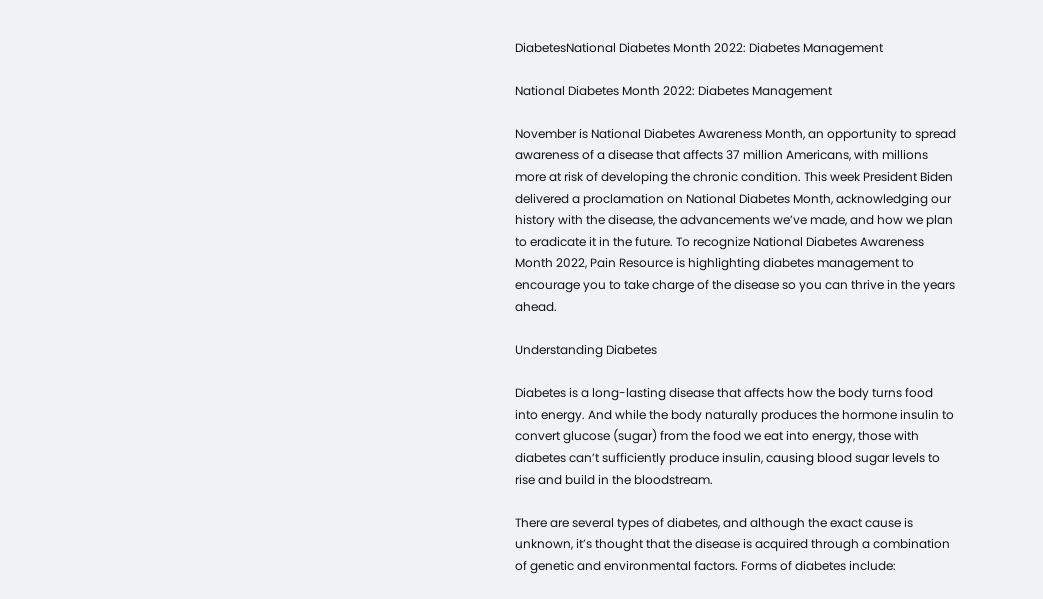DiabetesNational Diabetes Month 2022: Diabetes Management

National Diabetes Month 2022: Diabetes Management

November is National Diabetes Awareness Month, an opportunity to spread awareness of a disease that affects 37 million Americans, with millions more at risk of developing the chronic condition. This week President Biden delivered a proclamation on National Diabetes Month, acknowledging our history with the disease, the advancements we’ve made, and how we plan to eradicate it in the future. To recognize National Diabetes Awareness Month 2022, Pain Resource is highlighting diabetes management to encourage you to take charge of the disease so you can thrive in the years ahead.

Understanding Diabetes

Diabetes is a long-lasting disease that affects how the body turns food into energy. And while the body naturally produces the hormone insulin to convert glucose (sugar) from the food we eat into energy, those with diabetes can’t sufficiently produce insulin, causing blood sugar levels to rise and build in the bloodstream.

There are several types of diabetes, and although the exact cause is unknown, it’s thought that the disease is acquired through a combination of genetic and environmental factors. Forms of diabetes include: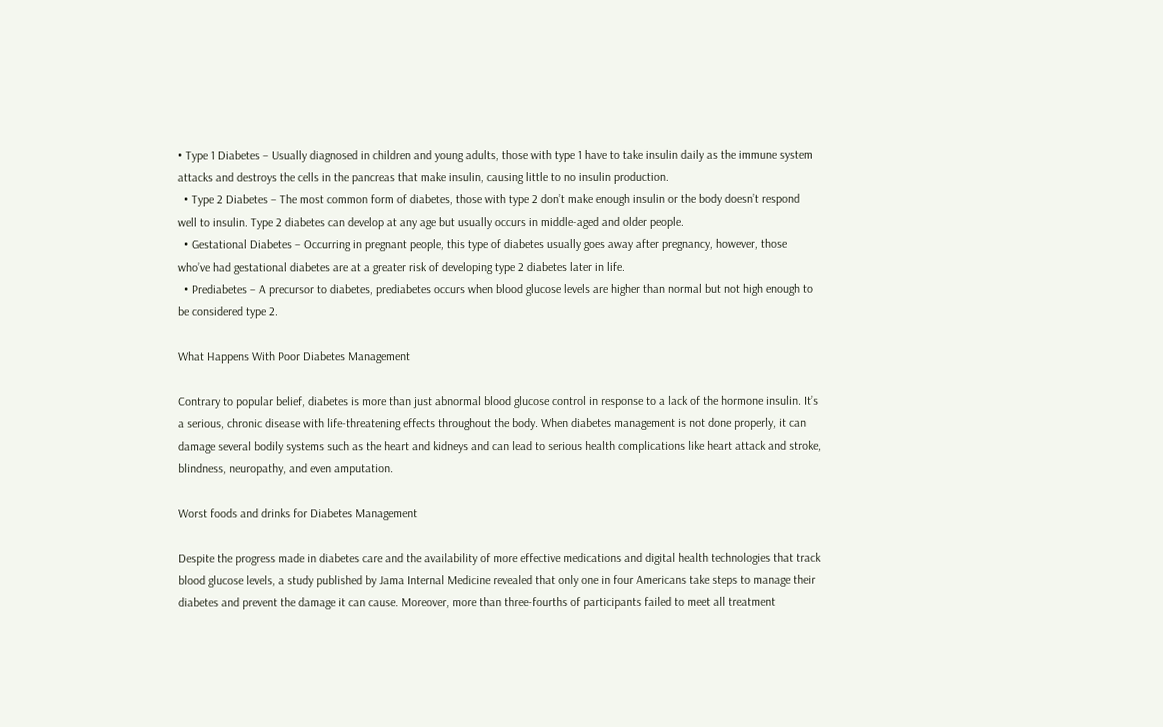• Type 1 Diabetes – Usually diagnosed in children and young adults, those with type 1 have to take insulin daily as the immune system attacks and destroys the cells in the pancreas that make insulin, causing little to no insulin production.
  • Type 2 Diabetes – The most common form of diabetes, those with type 2 don’t make enough insulin or the body doesn’t respond well to insulin. Type 2 diabetes can develop at any age but usually occurs in middle-aged and older people.
  • Gestational Diabetes – Occurring in pregnant people, this type of diabetes usually goes away after pregnancy, however, those who’ve had gestational diabetes are at a greater risk of developing type 2 diabetes later in life.
  • Prediabetes – A precursor to diabetes, prediabetes occurs when blood glucose levels are higher than normal but not high enough to be considered type 2.

What Happens With Poor Diabetes Management

Contrary to popular belief, diabetes is more than just abnormal blood glucose control in response to a lack of the hormone insulin. It’s a serious, chronic disease with life-threatening effects throughout the body. When diabetes management is not done properly, it can damage several bodily systems such as the heart and kidneys and can lead to serious health complications like heart attack and stroke, blindness, neuropathy, and even amputation.

Worst foods and drinks for Diabetes Management

Despite the progress made in diabetes care and the availability of more effective medications and digital health technologies that track blood glucose levels, a study published by Jama Internal Medicine revealed that only one in four Americans take steps to manage their diabetes and prevent the damage it can cause. Moreover, more than three-fourths of participants failed to meet all treatment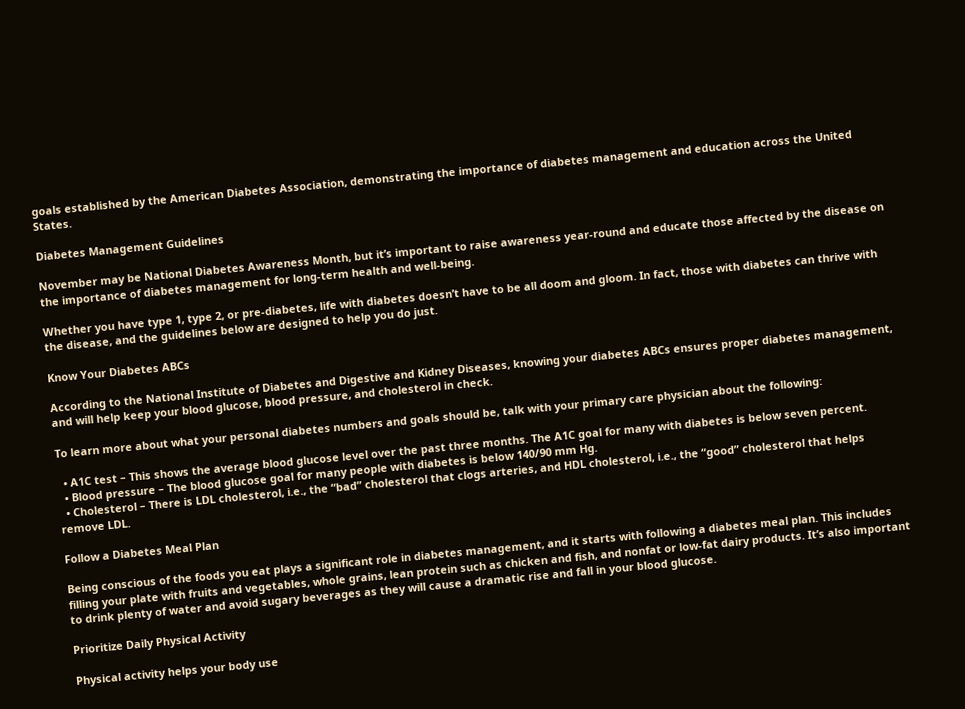goals established by the American Diabetes Association, demonstrating the importance of diabetes management and education across the United States.

Diabetes Management Guidelines

November may be National Diabetes Awareness Month, but it’s important to raise awareness year-round and educate those affected by the disease on the importance of diabetes management for long-term health and well-being.

Whether you have type 1, type 2, or pre-diabetes, life with diabetes doesn’t have to be all doom and gloom. In fact, those with diabetes can thrive with the disease, and the guidelines below are designed to help you do just.

Know Your Diabetes ABCs

According to the National Institute of Diabetes and Digestive and Kidney Diseases, knowing your diabetes ABCs ensures proper diabetes management, and will help keep your blood glucose, blood pressure, and cholesterol in check.

To learn more about what your personal diabetes numbers and goals should be, talk with your primary care physician about the following:

  • A1C test – This shows the average blood glucose level over the past three months. The A1C goal for many with diabetes is below seven percent.
  • Blood pressure – The blood glucose goal for many people with diabetes is below 140/90 mm Hg.
  • Cholesterol – There is LDL cholesterol, i.e., the “bad” cholesterol that clogs arteries, and HDL cholesterol, i.e., the “good” cholesterol that helps remove LDL.

Follow a Diabetes Meal Plan

Being conscious of the foods you eat plays a significant role in diabetes management, and it starts with following a diabetes meal plan. This includes filling your plate with fruits and vegetables, whole grains, lean protein such as chicken and fish, and nonfat or low-fat dairy products. It’s also important to drink plenty of water and avoid sugary beverages as they will cause a dramatic rise and fall in your blood glucose.

Prioritize Daily Physical Activity

Physical activity helps your body use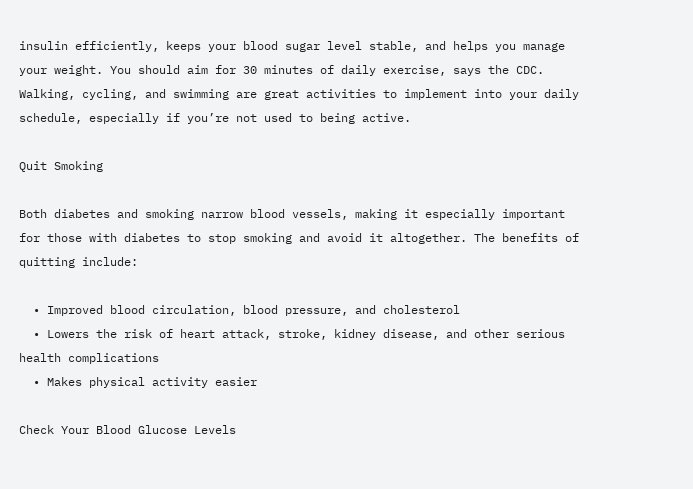insulin efficiently, keeps your blood sugar level stable, and helps you manage your weight. You should aim for 30 minutes of daily exercise, says the CDC. Walking, cycling, and swimming are great activities to implement into your daily schedule, especially if you’re not used to being active.

Quit Smoking

Both diabetes and smoking narrow blood vessels, making it especially important for those with diabetes to stop smoking and avoid it altogether. The benefits of quitting include:

  • Improved blood circulation, blood pressure, and cholesterol
  • Lowers the risk of heart attack, stroke, kidney disease, and other serious health complications
  • Makes physical activity easier

Check Your Blood Glucose Levels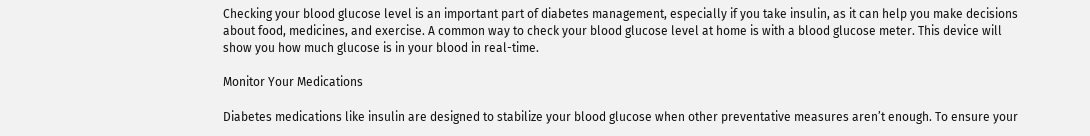Checking your blood glucose level is an important part of diabetes management, especially if you take insulin, as it can help you make decisions about food, medicines, and exercise. A common way to check your blood glucose level at home is with a blood glucose meter. This device will show you how much glucose is in your blood in real-time.

Monitor Your Medications

Diabetes medications like insulin are designed to stabilize your blood glucose when other preventative measures aren’t enough. To ensure your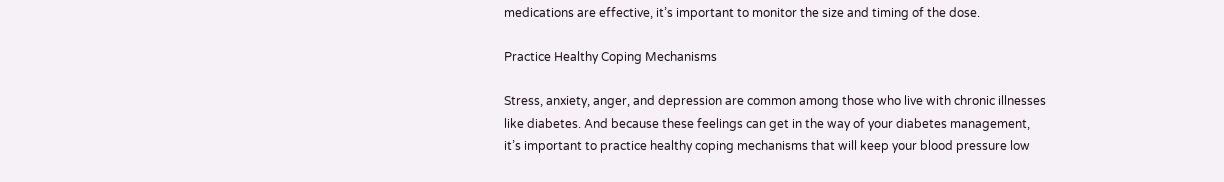medications are effective, it’s important to monitor the size and timing of the dose.

Practice Healthy Coping Mechanisms

Stress, anxiety, anger, and depression are common among those who live with chronic illnesses like diabetes. And because these feelings can get in the way of your diabetes management, it’s important to practice healthy coping mechanisms that will keep your blood pressure low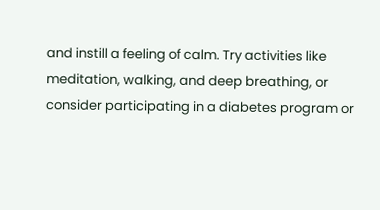and instill a feeling of calm. Try activities like meditation, walking, and deep breathing, or consider participating in a diabetes program or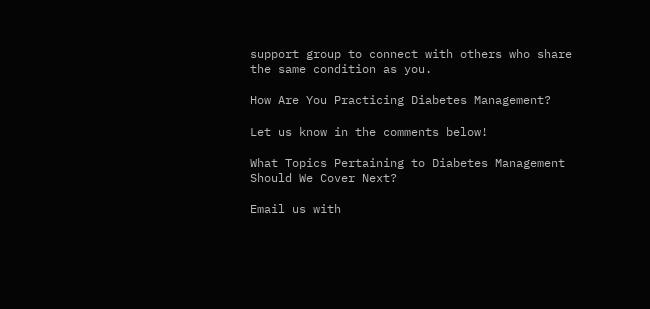support group to connect with others who share the same condition as you.

How Are You Practicing Diabetes Management?

Let us know in the comments below!

What Topics Pertaining to Diabetes Management Should We Cover Next?

Email us with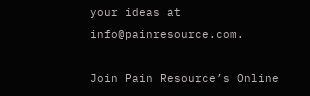your ideas at info@painresource.com.

Join Pain Resource’s Online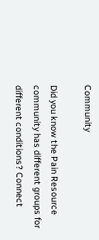Community

Did you know the Pain Resource community has different groups for different conditions? Connect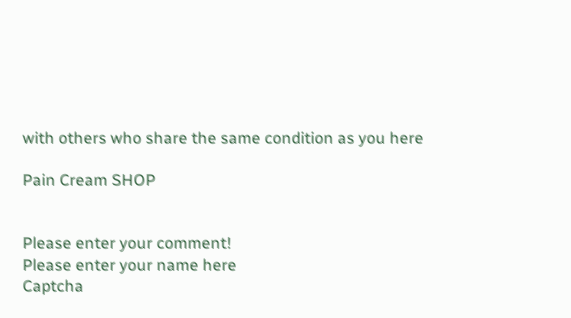with others who share the same condition as you here

Pain Cream SHOP


Please enter your comment!
Please enter your name here
Captcha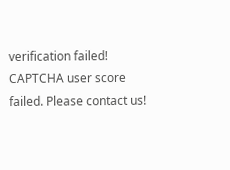verification failed!
CAPTCHA user score failed. Please contact us!